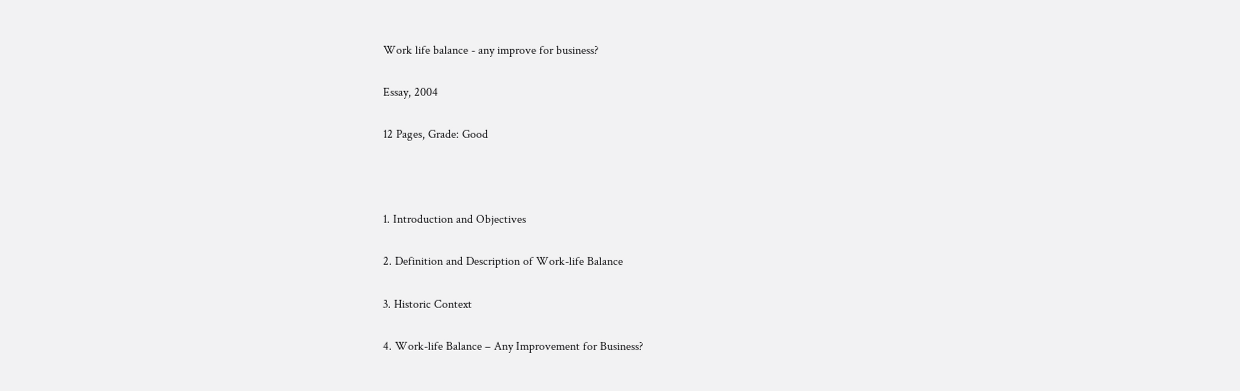Work life balance - any improve for business?

Essay, 2004

12 Pages, Grade: Good



1. Introduction and Objectives

2. Definition and Description of Work-life Balance

3. Historic Context

4. Work-life Balance – Any Improvement for Business?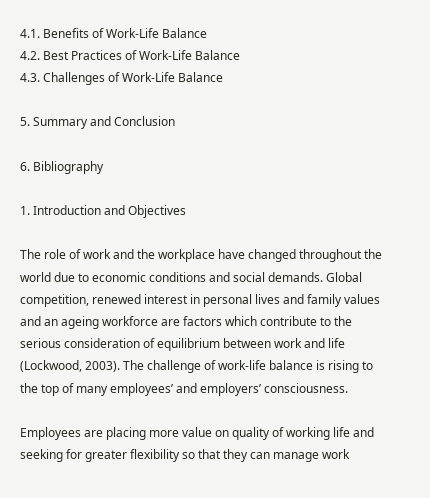4.1. Benefits of Work-Life Balance
4.2. Best Practices of Work-Life Balance
4.3. Challenges of Work-Life Balance

5. Summary and Conclusion

6. Bibliography

1. Introduction and Objectives

The role of work and the workplace have changed throughout the world due to economic conditions and social demands. Global competition, renewed interest in personal lives and family values and an ageing workforce are factors which contribute to the serious consideration of equilibrium between work and life (Lockwood, 2003). The challenge of work-life balance is rising to the top of many employees’ and employers’ consciousness.

Employees are placing more value on quality of working life and seeking for greater flexibility so that they can manage work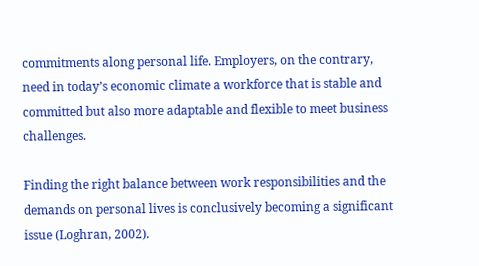commitments along personal life. Employers, on the contrary, need in today’s economic climate a workforce that is stable and committed but also more adaptable and flexible to meet business challenges.

Finding the right balance between work responsibilities and the demands on personal lives is conclusively becoming a significant issue (Loghran, 2002).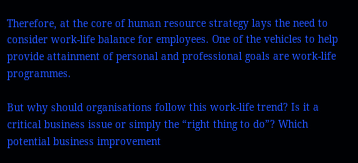Therefore, at the core of human resource strategy lays the need to consider work-life balance for employees. One of the vehicles to help provide attainment of personal and professional goals are work-life programmes.

But why should organisations follow this work-life trend? Is it a critical business issue or simply the “right thing to do”? Which potential business improvement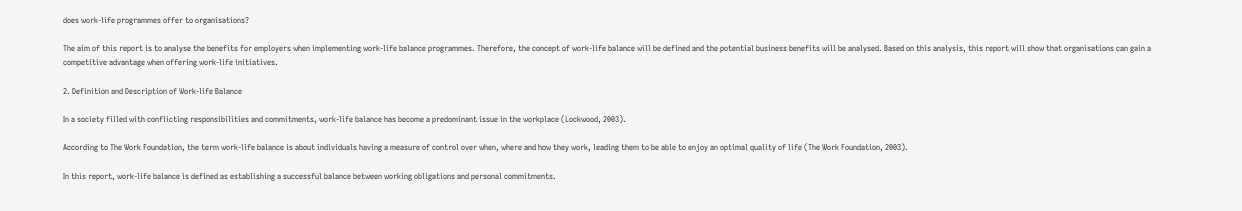does work-life programmes offer to organisations?

The aim of this report is to analyse the benefits for employers when implementing work-life balance programmes. Therefore, the concept of work-life balance will be defined and the potential business benefits will be analysed. Based on this analysis, this report will show that organisations can gain a competitive advantage when offering work-life initiatives.

2. Definition and Description of Work-life Balance

In a society filled with conflicting responsibilities and commitments, work-life balance has become a predominant issue in the workplace (Lockwood, 2003).

According to The Work Foundation, the term work-life balance is about individuals having a measure of control over when, where and how they work, leading them to be able to enjoy an optimal quality of life (The Work Foundation, 2003).

In this report, work-life balance is defined as establishing a successful balance between working obligations and personal commitments.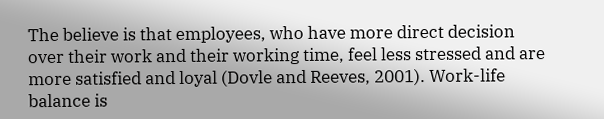The believe is that employees, who have more direct decision over their work and their working time, feel less stressed and are more satisfied and loyal (Dovle and Reeves, 2001). Work-life balance is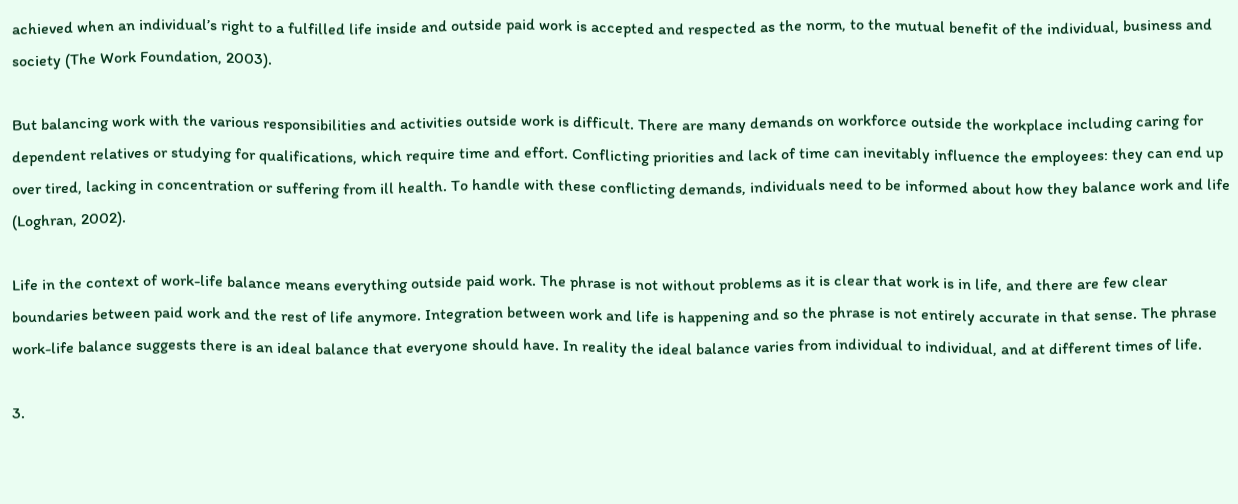achieved when an individual’s right to a fulfilled life inside and outside paid work is accepted and respected as the norm, to the mutual benefit of the individual, business and society (The Work Foundation, 2003).

But balancing work with the various responsibilities and activities outside work is difficult. There are many demands on workforce outside the workplace including caring for dependent relatives or studying for qualifications, which require time and effort. Conflicting priorities and lack of time can inevitably influence the employees: they can end up over tired, lacking in concentration or suffering from ill health. To handle with these conflicting demands, individuals need to be informed about how they balance work and life (Loghran, 2002).

Life in the context of work-life balance means everything outside paid work. The phrase is not without problems as it is clear that work is in life, and there are few clear boundaries between paid work and the rest of life anymore. Integration between work and life is happening and so the phrase is not entirely accurate in that sense. The phrase work-life balance suggests there is an ideal balance that everyone should have. In reality the ideal balance varies from individual to individual, and at different times of life.

3.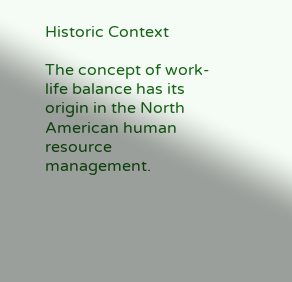Historic Context

The concept of work-life balance has its origin in the North American human resource management.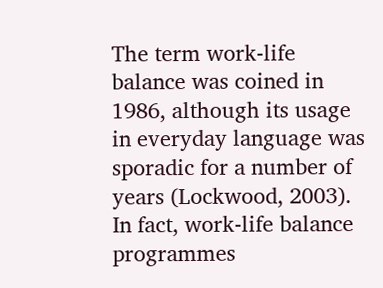The term work-life balance was coined in 1986, although its usage in everyday language was sporadic for a number of years (Lockwood, 2003). In fact, work-life balance programmes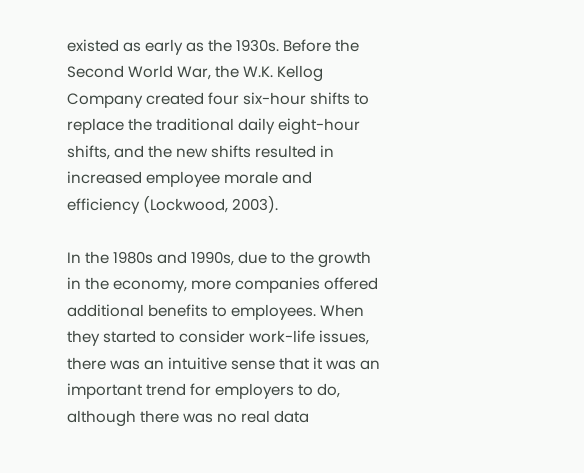existed as early as the 1930s. Before the Second World War, the W.K. Kellog Company created four six-hour shifts to replace the traditional daily eight-hour shifts, and the new shifts resulted in increased employee morale and efficiency (Lockwood, 2003).

In the 1980s and 1990s, due to the growth in the economy, more companies offered additional benefits to employees. When they started to consider work-life issues, there was an intuitive sense that it was an important trend for employers to do, although there was no real data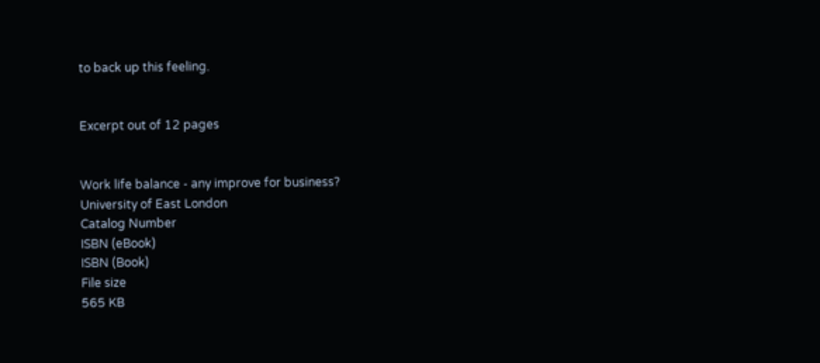to back up this feeling.


Excerpt out of 12 pages


Work life balance - any improve for business?
University of East London
Catalog Number
ISBN (eBook)
ISBN (Book)
File size
565 KB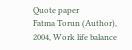Quote paper
Fatma Torun (Author), 2004, Work life balance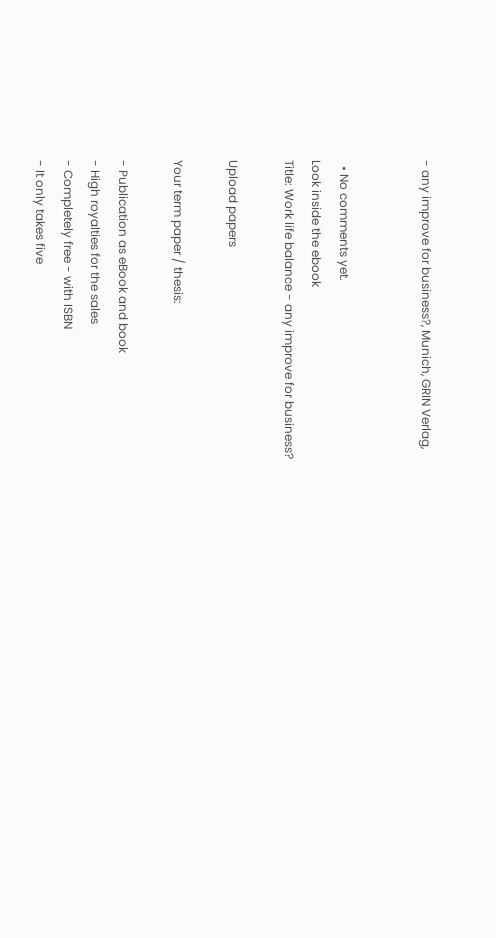- any improve for business?, Munich, GRIN Verlag,


  • No comments yet.
Look inside the ebook
Title: Work life balance - any improve for business?

Upload papers

Your term paper / thesis:

- Publication as eBook and book
- High royalties for the sales
- Completely free - with ISBN
- It only takes five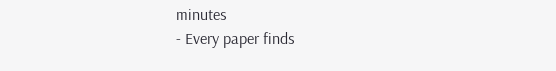minutes
- Every paper finds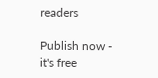readers

Publish now - it's free